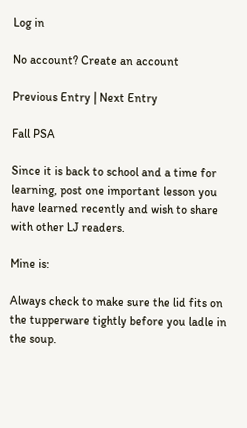Log in

No account? Create an account

Previous Entry | Next Entry

Fall PSA

Since it is back to school and a time for learning, post one important lesson you have learned recently and wish to share with other LJ readers.

Mine is:

Always check to make sure the lid fits on the tupperware tightly before you ladle in the soup.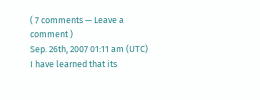( 7 comments — Leave a comment )
Sep. 26th, 2007 01:11 am (UTC)
I have learned that its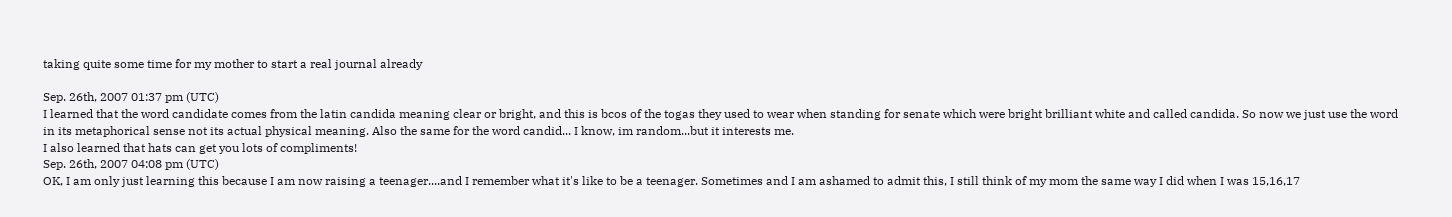taking quite some time for my mother to start a real journal already

Sep. 26th, 2007 01:37 pm (UTC)
I learned that the word candidate comes from the latin candida meaning clear or bright, and this is bcos of the togas they used to wear when standing for senate which were bright brilliant white and called candida. So now we just use the word in its metaphorical sense not its actual physical meaning. Also the same for the word candid... I know, im random...but it interests me.
I also learned that hats can get you lots of compliments!
Sep. 26th, 2007 04:08 pm (UTC)
OK, I am only just learning this because I am now raising a teenager....and I remember what it's like to be a teenager. Sometimes and I am ashamed to admit this, I still think of my mom the same way I did when I was 15,16,17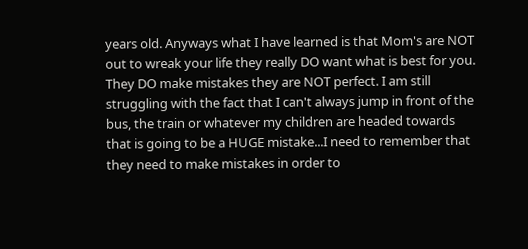years old. Anyways what I have learned is that Mom's are NOT out to wreak your life they really DO want what is best for you. They DO make mistakes they are NOT perfect. I am still struggling with the fact that I can't always jump in front of the bus, the train or whatever my children are headed towards that is going to be a HUGE mistake...I need to remember that they need to make mistakes in order to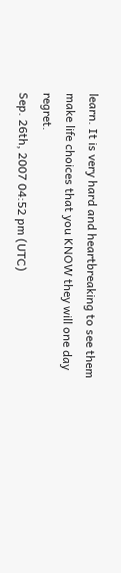learn. It is very hard and heartbreaking to see them make life choices that you KNOW they will one day regret.
Sep. 26th, 2007 04:52 pm (UTC)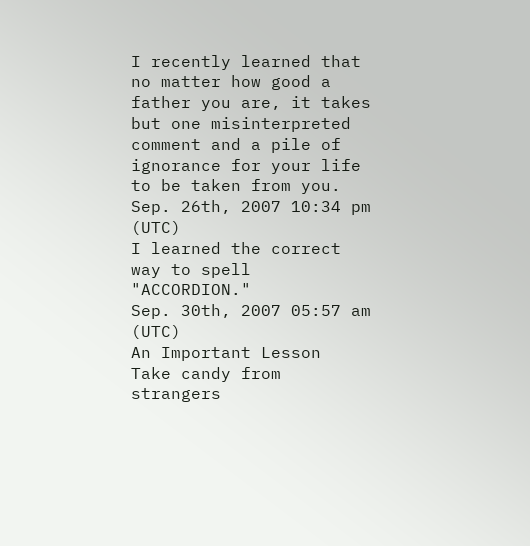I recently learned that no matter how good a father you are, it takes but one misinterpreted comment and a pile of ignorance for your life to be taken from you.
Sep. 26th, 2007 10:34 pm (UTC)
I learned the correct way to spell "ACCORDION."
Sep. 30th, 2007 05:57 am (UTC)
An Important Lesson
Take candy from strangers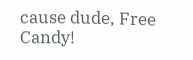cause dude, Free Candy!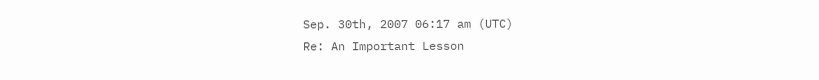Sep. 30th, 2007 06:17 am (UTC)
Re: An Important Lesson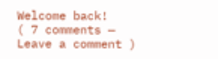Welcome back!
( 7 comments — Leave a comment )